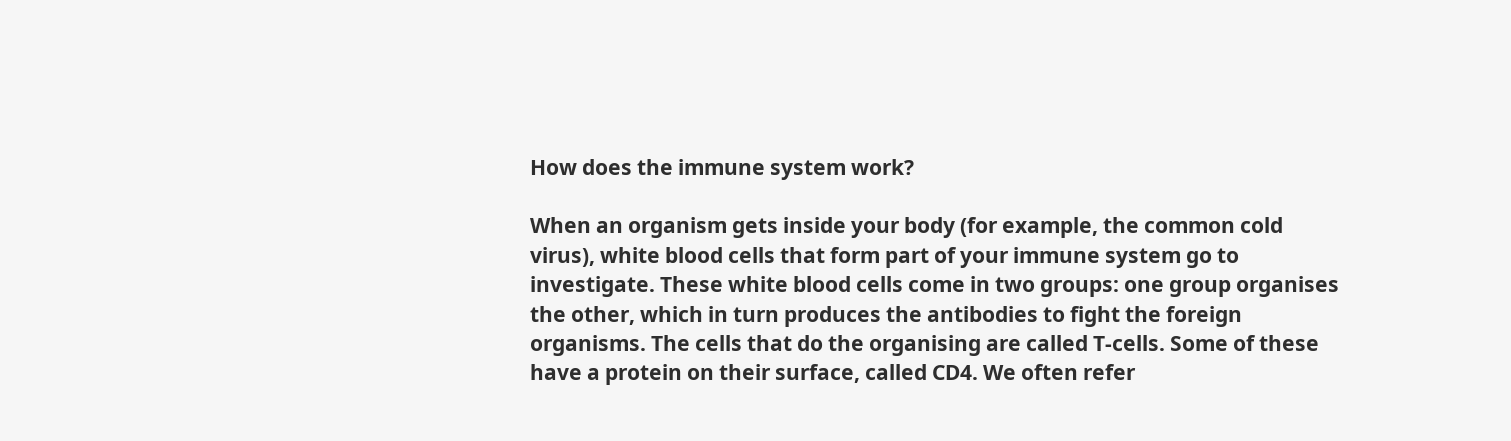How does the immune system work?

When an organism gets inside your body (for example, the common cold virus), white blood cells that form part of your immune system go to investigate. These white blood cells come in two groups: one group organises the other, which in turn produces the antibodies to fight the foreign organisms. The cells that do the organising are called T-cells. Some of these have a protein on their surface, called CD4. We often refer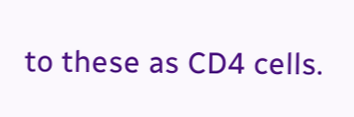to these as CD4 cells.